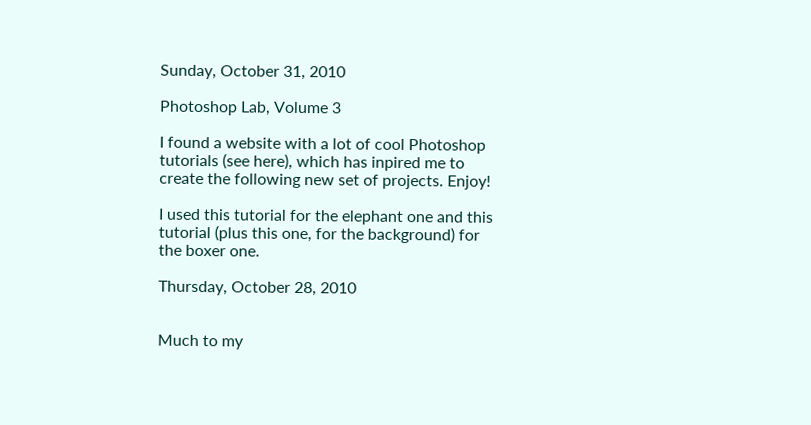Sunday, October 31, 2010

Photoshop Lab, Volume 3

I found a website with a lot of cool Photoshop tutorials (see here), which has inpired me to create the following new set of projects. Enjoy!

I used this tutorial for the elephant one and this tutorial (plus this one, for the background) for the boxer one.

Thursday, October 28, 2010


Much to my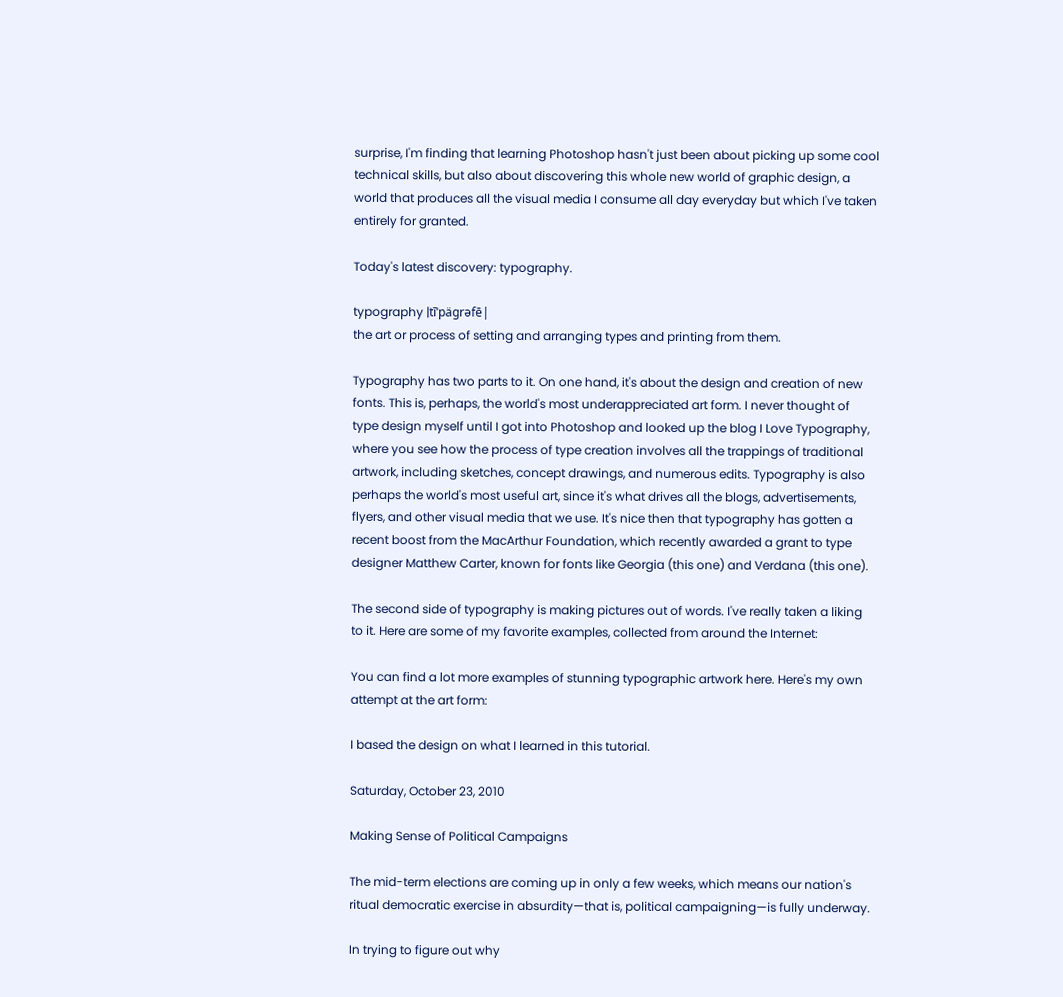surprise, I'm finding that learning Photoshop hasn't just been about picking up some cool technical skills, but also about discovering this whole new world of graphic design, a world that produces all the visual media I consume all day everyday but which I've taken entirely for granted.

Today's latest discovery: typography.

typography |tīˈpägrəfē|
the art or process of setting and arranging types and printing from them.

Typography has two parts to it. On one hand, it's about the design and creation of new fonts. This is, perhaps, the world's most underappreciated art form. I never thought of type design myself until I got into Photoshop and looked up the blog I Love Typography, where you see how the process of type creation involves all the trappings of traditional artwork, including sketches, concept drawings, and numerous edits. Typography is also perhaps the world's most useful art, since it's what drives all the blogs, advertisements, flyers, and other visual media that we use. It's nice then that typography has gotten a recent boost from the MacArthur Foundation, which recently awarded a grant to type designer Matthew Carter, known for fonts like Georgia (this one) and Verdana (this one).

The second side of typography is making pictures out of words. I've really taken a liking to it. Here are some of my favorite examples, collected from around the Internet:

You can find a lot more examples of stunning typographic artwork here. Here's my own attempt at the art form:

I based the design on what I learned in this tutorial.

Saturday, October 23, 2010

Making Sense of Political Campaigns

The mid-term elections are coming up in only a few weeks, which means our nation's ritual democratic exercise in absurdity—that is, political campaigning—is fully underway.

In trying to figure out why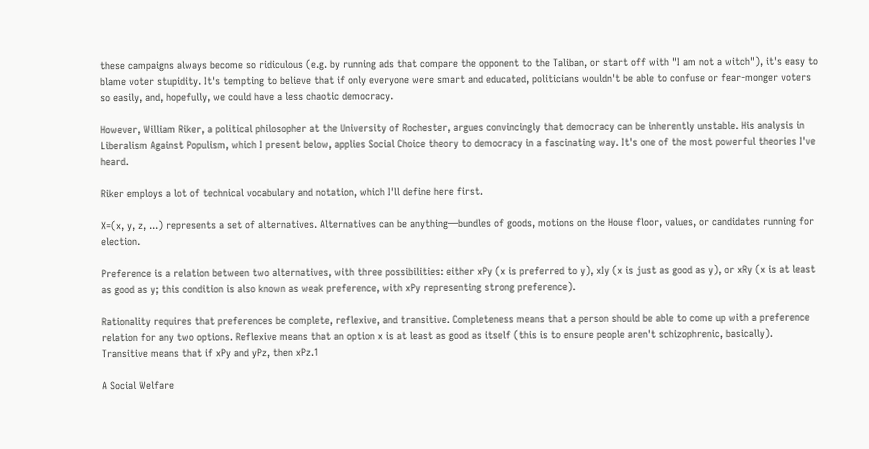these campaigns always become so ridiculous (e.g. by running ads that compare the opponent to the Taliban, or start off with "I am not a witch"), it's easy to blame voter stupidity. It's tempting to believe that if only everyone were smart and educated, politicians wouldn't be able to confuse or fear-monger voters so easily, and, hopefully, we could have a less chaotic democracy.

However, William Riker, a political philosopher at the University of Rochester, argues convincingly that democracy can be inherently unstable. His analysis in Liberalism Against Populism, which I present below, applies Social Choice theory to democracy in a fascinating way. It's one of the most powerful theories I've heard.

Riker employs a lot of technical vocabulary and notation, which I'll define here first.

X=(x, y, z, ...) represents a set of alternatives. Alternatives can be anything—bundles of goods, motions on the House floor, values, or candidates running for election.

Preference is a relation between two alternatives, with three possibilities: either xPy (x is preferred to y), xIy (x is just as good as y), or xRy (x is at least as good as y; this condition is also known as weak preference, with xPy representing strong preference).

Rationality requires that preferences be complete, reflexive, and transitive. Completeness means that a person should be able to come up with a preference relation for any two options. Reflexive means that an option x is at least as good as itself (this is to ensure people aren't schizophrenic, basically). Transitive means that if xPy and yPz, then xPz.1

A Social Welfare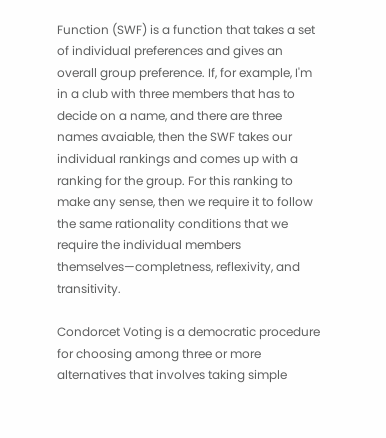Function (SWF) is a function that takes a set of individual preferences and gives an overall group preference. If, for example, I'm in a club with three members that has to decide on a name, and there are three names avaiable, then the SWF takes our individual rankings and comes up with a ranking for the group. For this ranking to make any sense, then we require it to follow the same rationality conditions that we require the individual members themselves—completness, reflexivity, and transitivity.

Condorcet Voting is a democratic procedure for choosing among three or more alternatives that involves taking simple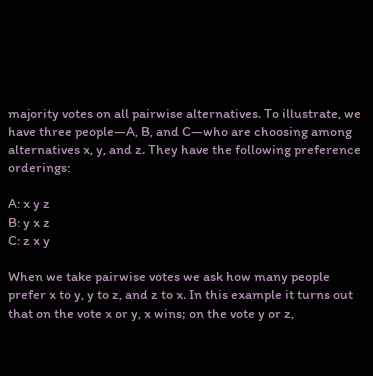majority votes on all pairwise alternatives. To illustrate, we have three people—A, B, and C—who are choosing among alternatives x, y, and z. They have the following preference orderings:

A: x y z
B: y x z
C: z x y

When we take pairwise votes we ask how many people prefer x to y, y to z, and z to x. In this example it turns out that on the vote x or y, x wins; on the vote y or z,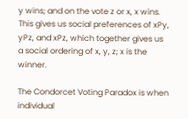y wins; and on the vote z or x, x wins. This gives us social preferences of xPy, yPz, and xPz, which together gives us a social ordering of x, y, z; x is the winner.

The Condorcet Voting Paradox is when individual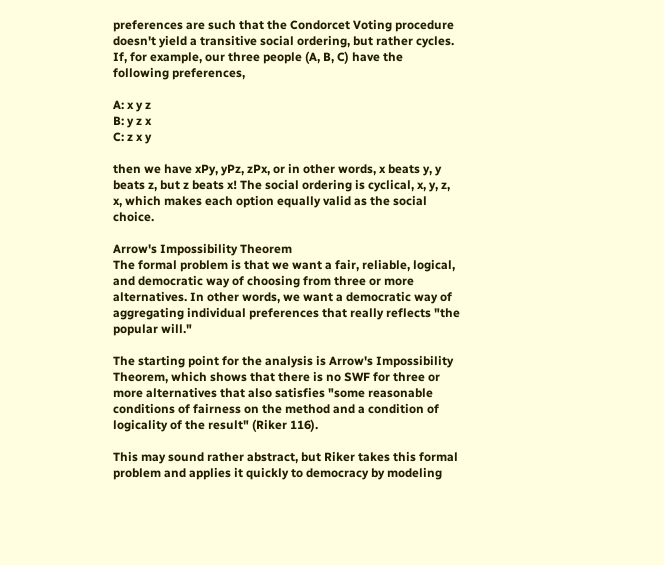preferences are such that the Condorcet Voting procedure doesn't yield a transitive social ordering, but rather cycles. If, for example, our three people (A, B, C) have the following preferences,

A: x y z
B: y z x
C: z x y

then we have xPy, yPz, zPx, or in other words, x beats y, y beats z, but z beats x! The social ordering is cyclical, x, y, z, x, which makes each option equally valid as the social choice.

Arrow's Impossibility Theorem
The formal problem is that we want a fair, reliable, logical, and democratic way of choosing from three or more alternatives. In other words, we want a democratic way of aggregating individual preferences that really reflects "the popular will."

The starting point for the analysis is Arrow's Impossibility Theorem, which shows that there is no SWF for three or more alternatives that also satisfies "some reasonable conditions of fairness on the method and a condition of logicality of the result" (Riker 116).

This may sound rather abstract, but Riker takes this formal problem and applies it quickly to democracy by modeling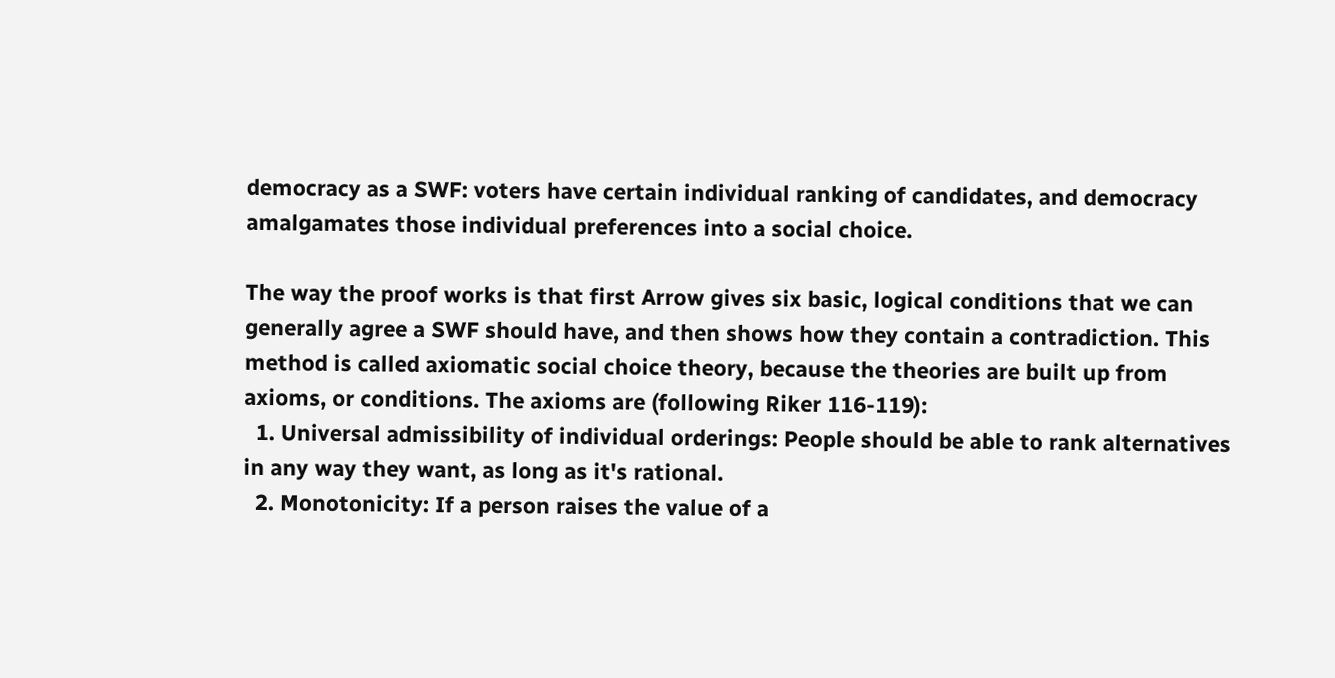democracy as a SWF: voters have certain individual ranking of candidates, and democracy amalgamates those individual preferences into a social choice.

The way the proof works is that first Arrow gives six basic, logical conditions that we can generally agree a SWF should have, and then shows how they contain a contradiction. This method is called axiomatic social choice theory, because the theories are built up from axioms, or conditions. The axioms are (following Riker 116-119):
  1. Universal admissibility of individual orderings: People should be able to rank alternatives in any way they want, as long as it's rational.
  2. Monotonicity: If a person raises the value of a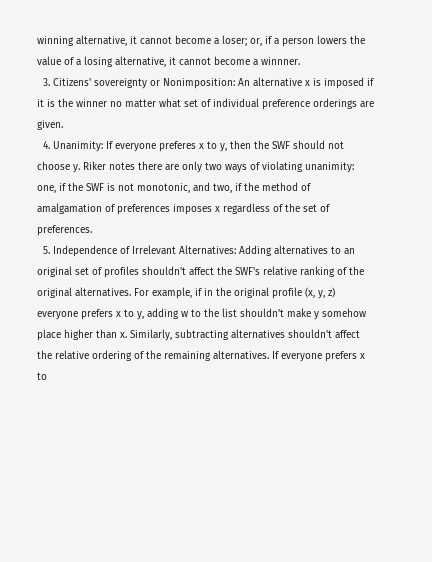winning alternative, it cannot become a loser; or, if a person lowers the value of a losing alternative, it cannot become a winnner.
  3. Citizens' sovereignty or Nonimposition: An alternative x is imposed if it is the winner no matter what set of individual preference orderings are given.
  4. Unanimity: If everyone preferes x to y, then the SWF should not choose y. Riker notes there are only two ways of violating unanimity: one, if the SWF is not monotonic, and two, if the method of amalgamation of preferences imposes x regardless of the set of preferences.
  5. Independence of Irrelevant Alternatives: Adding alternatives to an original set of profiles shouldn't affect the SWF's relative ranking of the original alternatives. For example, if in the original profile (x, y, z) everyone prefers x to y, adding w to the list shouldn't make y somehow place higher than x. Similarly, subtracting alternatives shouldn't affect the relative ordering of the remaining alternatives. If everyone prefers x to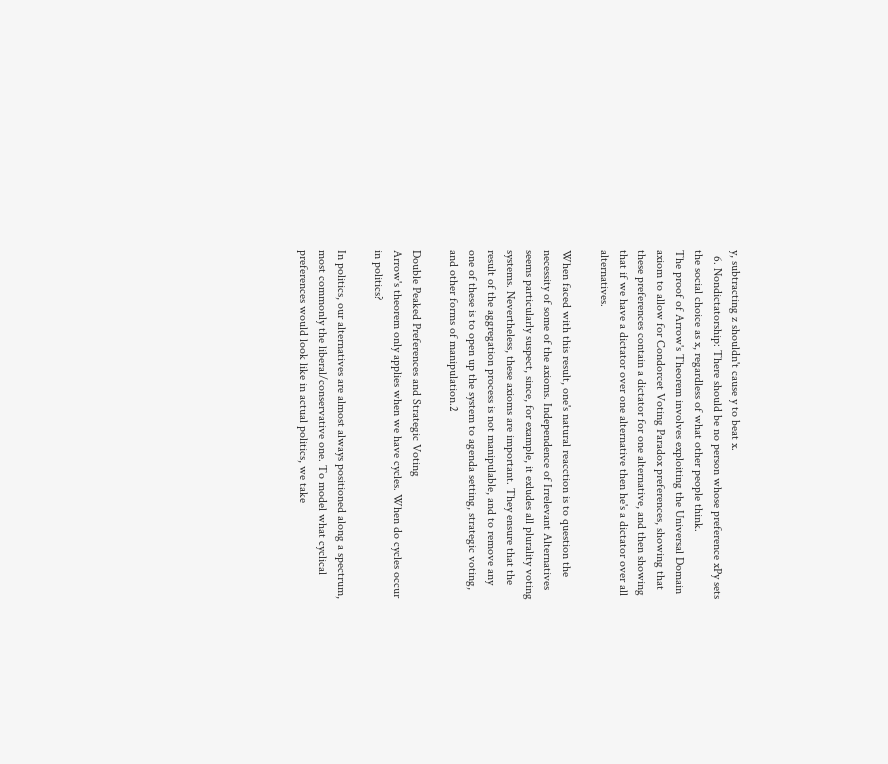y, subtracting z shouldn't cause y to beat x.
  6. Nondictatorship: There should be no person whose preference xPy sets the social choice as x, regardless of what other people think.
The proof of Arrow's Theorem involves exploiting the Universal Domain axiom to allow for Condorcet Voting Paradox preferences, showing that these preferences contain a dictator for one alternative, and then showing that if we have a dictator over one alternative then he's a dictator over all alternatives.

When faced with this result, one's natural reacction is to question the necessity of some of the axioms. Independence of Irrelevant Alternatives seems particularly suspect, since, for example, it exludes all plurality voting systems. Nevertheless, these axioms are important. They ensure that the result of the aggregation process is not manipulable, and to remove any one of these is to open up the system to agenda setting, strategic voting, and other forms of manipulation.2

Double Peaked Preferences and Strategic Voting
Arrow's theorem only applies when we have cycles. When do cycles occur in politics?

In politics, our alternatives are almost always positioned along a spectrum, most commonly the liberal/conservative one. To model what cyclical preferences would look like in actual politics, we take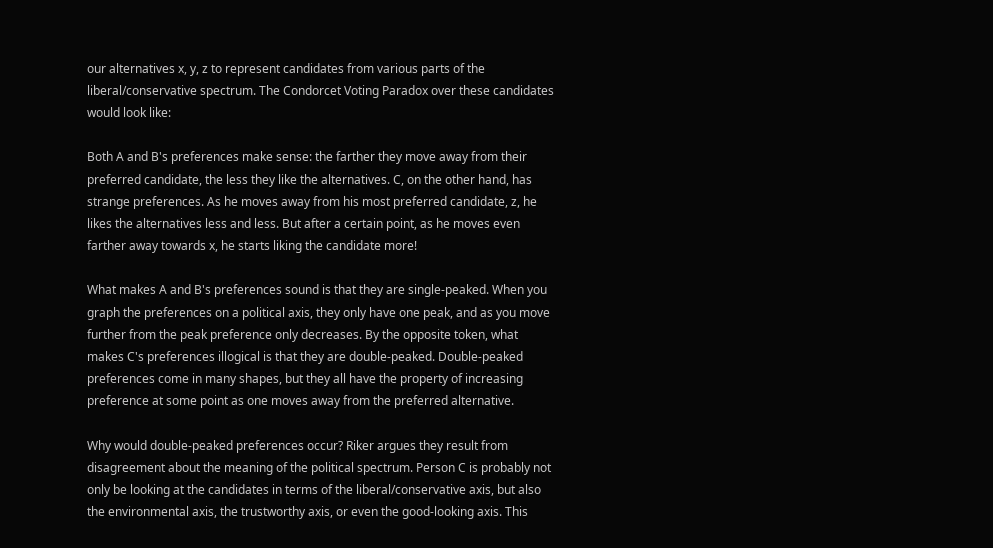our alternatives x, y, z to represent candidates from various parts of the liberal/conservative spectrum. The Condorcet Voting Paradox over these candidates would look like:

Both A and B's preferences make sense: the farther they move away from their preferred candidate, the less they like the alternatives. C, on the other hand, has strange preferences. As he moves away from his most preferred candidate, z, he likes the alternatives less and less. But after a certain point, as he moves even farther away towards x, he starts liking the candidate more!

What makes A and B's preferences sound is that they are single-peaked. When you graph the preferences on a political axis, they only have one peak, and as you move further from the peak preference only decreases. By the opposite token, what makes C's preferences illogical is that they are double-peaked. Double-peaked preferences come in many shapes, but they all have the property of increasing preference at some point as one moves away from the preferred alternative.

Why would double-peaked preferences occur? Riker argues they result from disagreement about the meaning of the political spectrum. Person C is probably not only be looking at the candidates in terms of the liberal/conservative axis, but also the environmental axis, the trustworthy axis, or even the good-looking axis. This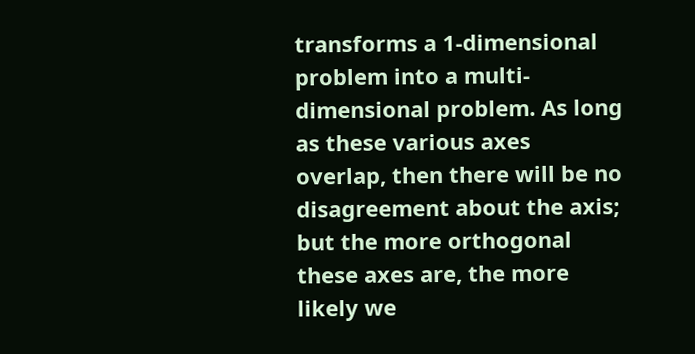transforms a 1-dimensional problem into a multi-dimensional problem. As long as these various axes overlap, then there will be no disagreement about the axis; but the more orthogonal these axes are, the more likely we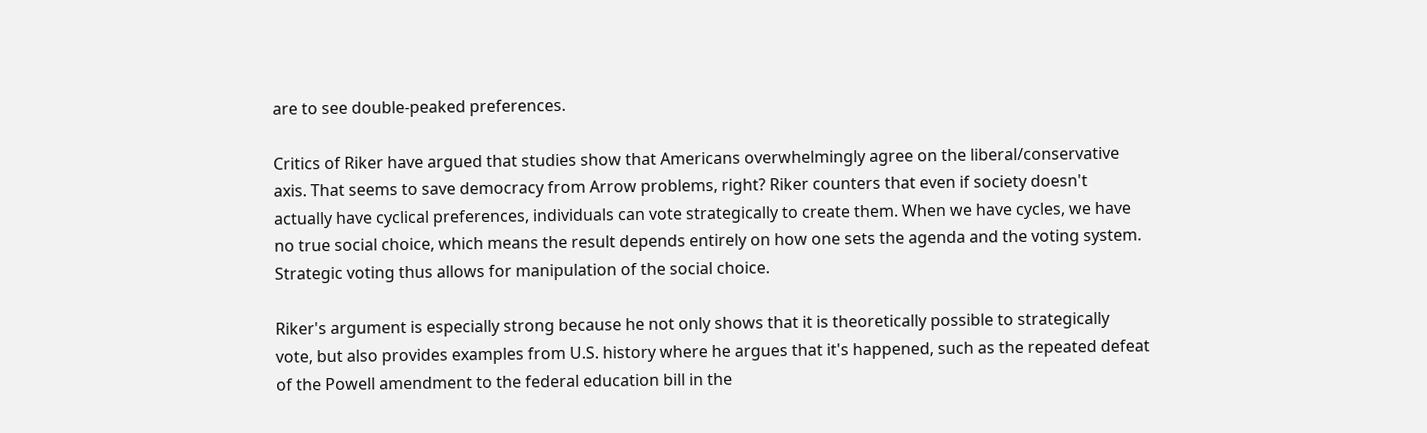are to see double-peaked preferences.

Critics of Riker have argued that studies show that Americans overwhelmingly agree on the liberal/conservative axis. That seems to save democracy from Arrow problems, right? Riker counters that even if society doesn't actually have cyclical preferences, individuals can vote strategically to create them. When we have cycles, we have no true social choice, which means the result depends entirely on how one sets the agenda and the voting system. Strategic voting thus allows for manipulation of the social choice.

Riker's argument is especially strong because he not only shows that it is theoretically possible to strategically vote, but also provides examples from U.S. history where he argues that it's happened, such as the repeated defeat of the Powell amendment to the federal education bill in the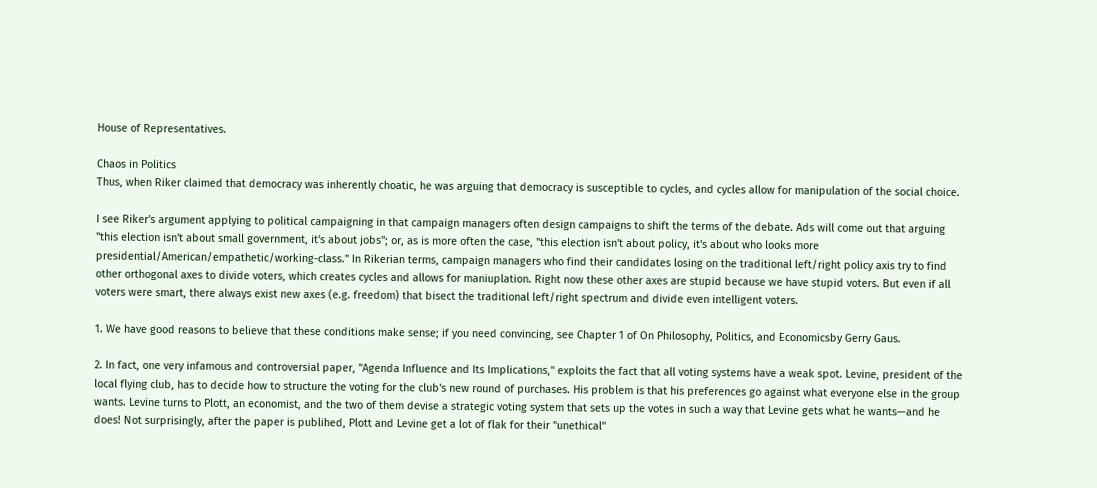House of Representatives.

Chaos in Politics
Thus, when Riker claimed that democracy was inherently choatic, he was arguing that democracy is susceptible to cycles, and cycles allow for manipulation of the social choice.

I see Riker's argument applying to political campaigning in that campaign managers often design campaigns to shift the terms of the debate. Ads will come out that arguing "this election isn't about small government, it's about jobs"; or, as is more often the case, "this election isn't about policy, it's about who looks more presidential/American/empathetic/working-class." In Rikerian terms, campaign managers who find their candidates losing on the traditional left/right policy axis try to find other orthogonal axes to divide voters, which creates cycles and allows for maniuplation. Right now these other axes are stupid because we have stupid voters. But even if all voters were smart, there always exist new axes (e.g. freedom) that bisect the traditional left/right spectrum and divide even intelligent voters.

1. We have good reasons to believe that these conditions make sense; if you need convincing, see Chapter 1 of On Philosophy, Politics, and Economicsby Gerry Gaus.

2. In fact, one very infamous and controversial paper, "Agenda Influence and Its Implications," exploits the fact that all voting systems have a weak spot. Levine, president of the local flying club, has to decide how to structure the voting for the club's new round of purchases. His problem is that his preferences go against what everyone else in the group wants. Levine turns to Plott, an economist, and the two of them devise a strategic voting system that sets up the votes in such a way that Levine gets what he wants—and he does! Not surprisingly, after the paper is publihed, Plott and Levine get a lot of flak for their "unethical"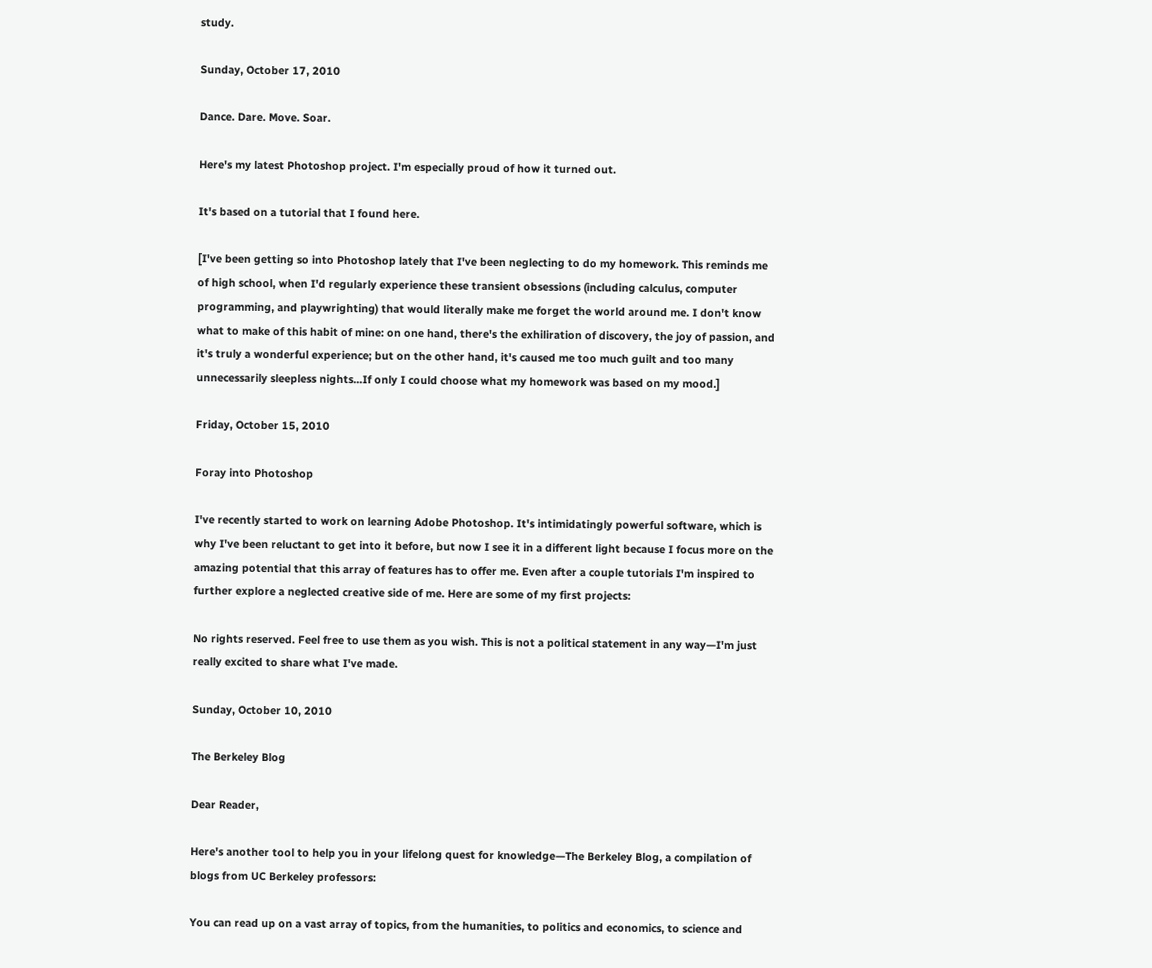study.

Sunday, October 17, 2010

Dance. Dare. Move. Soar.

Here's my latest Photoshop project. I'm especially proud of how it turned out.

It's based on a tutorial that I found here.

[I've been getting so into Photoshop lately that I've been neglecting to do my homework. This reminds me of high school, when I'd regularly experience these transient obsessions (including calculus, computer programming, and playwrighting) that would literally make me forget the world around me. I don't know what to make of this habit of mine: on one hand, there's the exhiliration of discovery, the joy of passion, and it's truly a wonderful experience; but on the other hand, it's caused me too much guilt and too many unnecessarily sleepless nights...If only I could choose what my homework was based on my mood.]

Friday, October 15, 2010

Foray into Photoshop

I've recently started to work on learning Adobe Photoshop. It's intimidatingly powerful software, which is why I've been reluctant to get into it before, but now I see it in a different light because I focus more on the amazing potential that this array of features has to offer me. Even after a couple tutorials I'm inspired to further explore a neglected creative side of me. Here are some of my first projects:

No rights reserved. Feel free to use them as you wish. This is not a political statement in any way—I'm just really excited to share what I've made.

Sunday, October 10, 2010

The Berkeley Blog

Dear Reader,

Here's another tool to help you in your lifelong quest for knowledge—The Berkeley Blog, a compilation of blogs from UC Berkeley professors:

You can read up on a vast array of topics, from the humanities, to politics and economics, to science and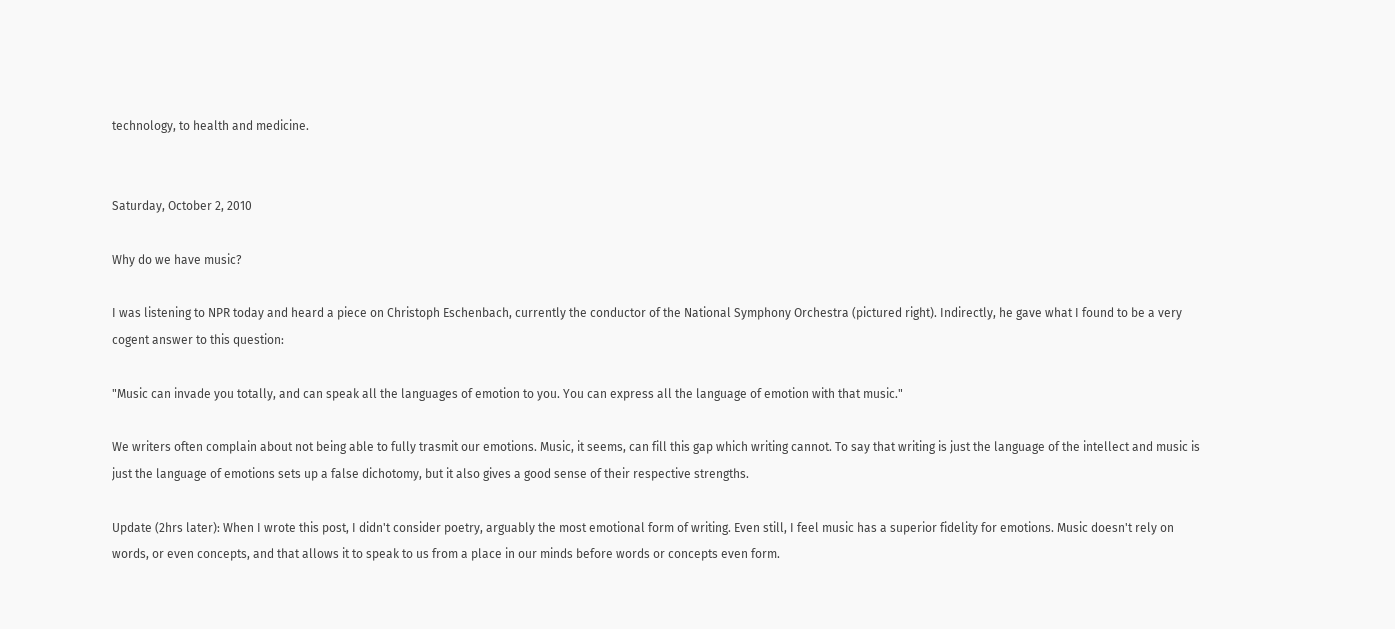technology, to health and medicine.


Saturday, October 2, 2010

Why do we have music?

I was listening to NPR today and heard a piece on Christoph Eschenbach, currently the conductor of the National Symphony Orchestra (pictured right). Indirectly, he gave what I found to be a very cogent answer to this question:

"Music can invade you totally, and can speak all the languages of emotion to you. You can express all the language of emotion with that music."

We writers often complain about not being able to fully trasmit our emotions. Music, it seems, can fill this gap which writing cannot. To say that writing is just the language of the intellect and music is just the language of emotions sets up a false dichotomy, but it also gives a good sense of their respective strengths.

Update (2hrs later): When I wrote this post, I didn't consider poetry, arguably the most emotional form of writing. Even still, I feel music has a superior fidelity for emotions. Music doesn't rely on words, or even concepts, and that allows it to speak to us from a place in our minds before words or concepts even form.